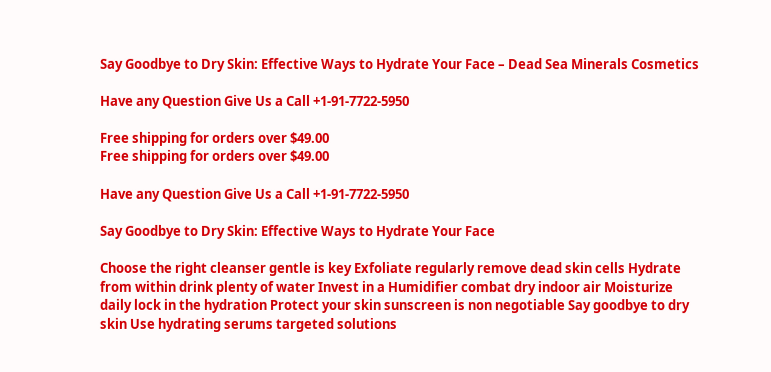Say Goodbye to Dry Skin: Effective Ways to Hydrate Your Face – Dead Sea Minerals Cosmetics

Have any Question Give Us a Call +1-91-7722-5950

Free shipping for orders over $49.00
Free shipping for orders over $49.00

Have any Question Give Us a Call +1-91-7722-5950

Say Goodbye to Dry Skin: Effective Ways to Hydrate Your Face

Choose the right cleanser gentle is key Exfoliate regularly remove dead skin cells Hydrate from within drink plenty of water Invest in a Humidifier combat dry indoor air Moisturize daily lock in the hydration Protect your skin sunscreen is non negotiable Say goodbye to dry skin Use hydrating serums targeted solutions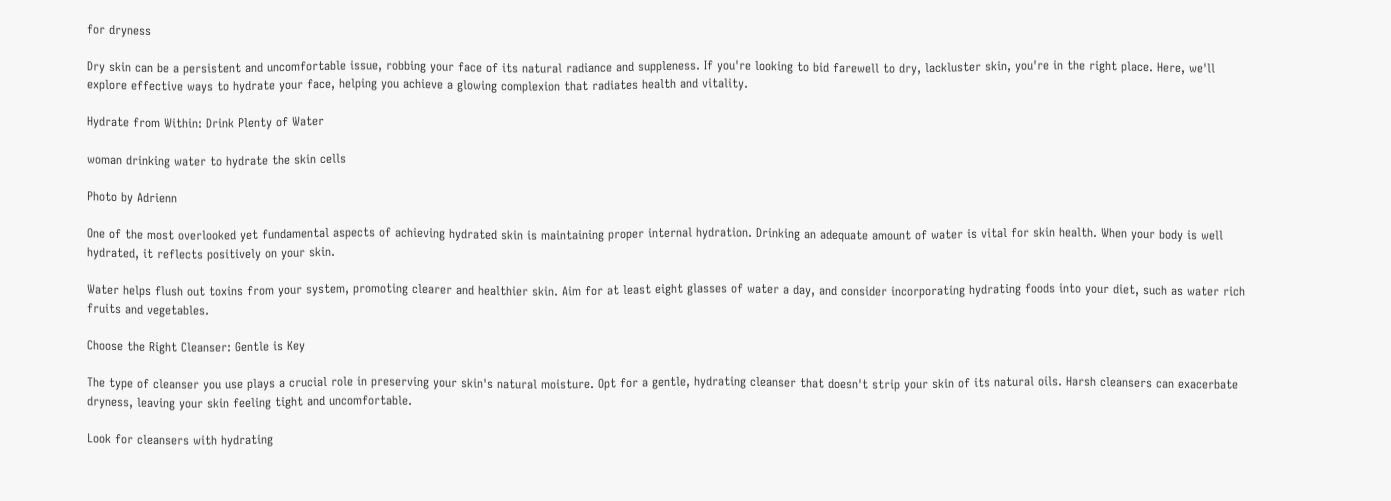for dryness

Dry skin can be a persistent and uncomfortable issue, robbing your face of its natural radiance and suppleness. If you're looking to bid farewell to dry, lackluster skin, you're in the right place. Here, we'll explore effective ways to hydrate your face, helping you achieve a glowing complexion that radiates health and vitality.

Hydrate from Within: Drink Plenty of Water

woman drinking water to hydrate the skin cells

Photo by Adrienn

One of the most overlooked yet fundamental aspects of achieving hydrated skin is maintaining proper internal hydration. Drinking an adequate amount of water is vital for skin health. When your body is well hydrated, it reflects positively on your skin.

Water helps flush out toxins from your system, promoting clearer and healthier skin. Aim for at least eight glasses of water a day, and consider incorporating hydrating foods into your diet, such as water rich fruits and vegetables.

Choose the Right Cleanser: Gentle is Key

The type of cleanser you use plays a crucial role in preserving your skin's natural moisture. Opt for a gentle, hydrating cleanser that doesn't strip your skin of its natural oils. Harsh cleansers can exacerbate dryness, leaving your skin feeling tight and uncomfortable.

Look for cleansers with hydrating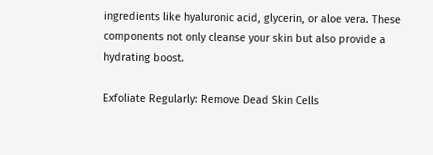ingredients like hyaluronic acid, glycerin, or aloe vera. These components not only cleanse your skin but also provide a hydrating boost.

Exfoliate Regularly: Remove Dead Skin Cells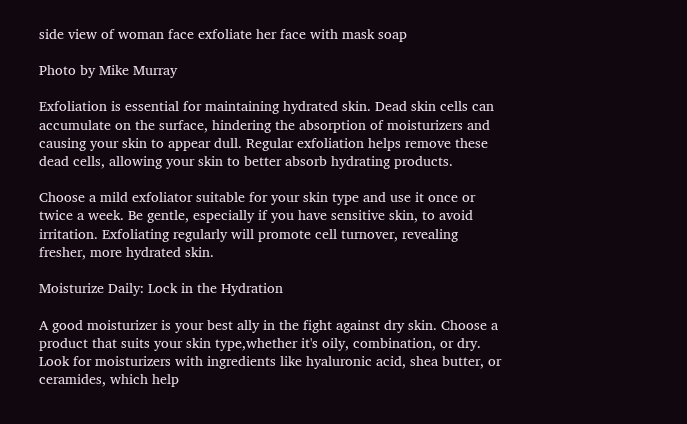side view of woman face exfoliate her face with mask soap

Photo by Mike Murray

Exfoliation is essential for maintaining hydrated skin. Dead skin cells can accumulate on the surface, hindering the absorption of moisturizers and causing your skin to appear dull. Regular exfoliation helps remove these dead cells, allowing your skin to better absorb hydrating products.

Choose a mild exfoliator suitable for your skin type and use it once or twice a week. Be gentle, especially if you have sensitive skin, to avoid irritation. Exfoliating regularly will promote cell turnover, revealing fresher, more hydrated skin.

Moisturize Daily: Lock in the Hydration

A good moisturizer is your best ally in the fight against dry skin. Choose a product that suits your skin type,whether it's oily, combination, or dry. Look for moisturizers with ingredients like hyaluronic acid, shea butter, or ceramides, which help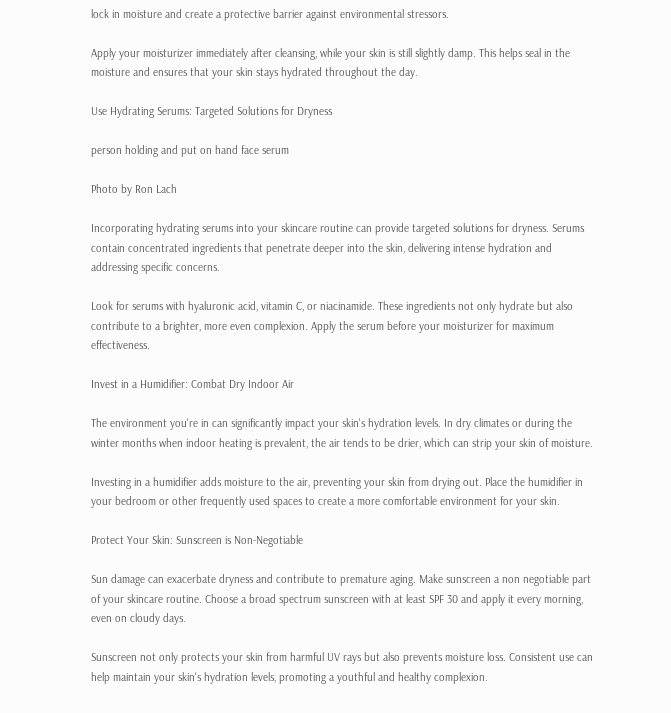lock in moisture and create a protective barrier against environmental stressors.

Apply your moisturizer immediately after cleansing, while your skin is still slightly damp. This helps seal in the moisture and ensures that your skin stays hydrated throughout the day.

Use Hydrating Serums: Targeted Solutions for Dryness

person holding and put on hand face serum

Photo by Ron Lach

Incorporating hydrating serums into your skincare routine can provide targeted solutions for dryness. Serums contain concentrated ingredients that penetrate deeper into the skin, delivering intense hydration and addressing specific concerns.

Look for serums with hyaluronic acid, vitamin C, or niacinamide. These ingredients not only hydrate but also contribute to a brighter, more even complexion. Apply the serum before your moisturizer for maximum effectiveness.

Invest in a Humidifier: Combat Dry Indoor Air

The environment you're in can significantly impact your skin's hydration levels. In dry climates or during the winter months when indoor heating is prevalent, the air tends to be drier, which can strip your skin of moisture.

Investing in a humidifier adds moisture to the air, preventing your skin from drying out. Place the humidifier in your bedroom or other frequently used spaces to create a more comfortable environment for your skin.

Protect Your Skin: Sunscreen is Non-Negotiable

Sun damage can exacerbate dryness and contribute to premature aging. Make sunscreen a non negotiable part of your skincare routine. Choose a broad spectrum sunscreen with at least SPF 30 and apply it every morning, even on cloudy days.

Sunscreen not only protects your skin from harmful UV rays but also prevents moisture loss. Consistent use can help maintain your skin's hydration levels, promoting a youthful and healthy complexion.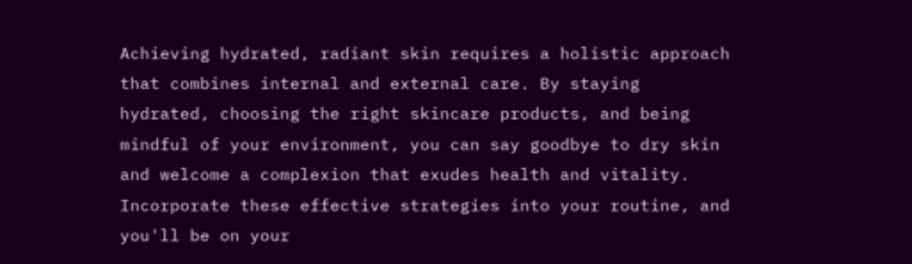Achieving hydrated, radiant skin requires a holistic approach that combines internal and external care. By staying hydrated, choosing the right skincare products, and being mindful of your environment, you can say goodbye to dry skin and welcome a complexion that exudes health and vitality. Incorporate these effective strategies into your routine, and you'll be on your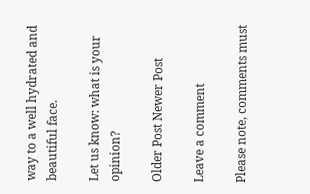way to a well hydrated and beautiful face.

Let us know: what is your opinion?

Older Post Newer Post

Leave a comment

Please note, comments must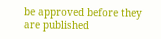be approved before they are published